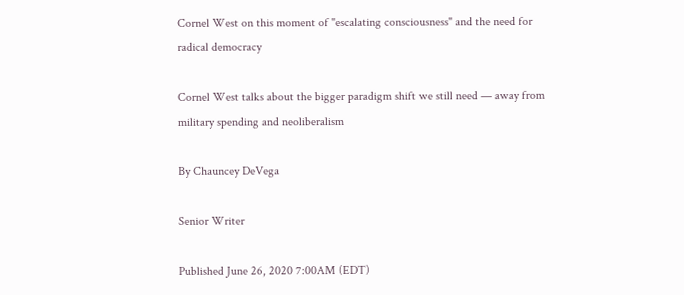Cornel West on this moment of "escalating consciousness" and the need for radical democracy

Cornel West talks about the bigger paradigm shift we still need — away from military spending and neoliberalism

By Chauncey DeVega

Senior Writer

Published June 26, 2020 7:00AM (EDT)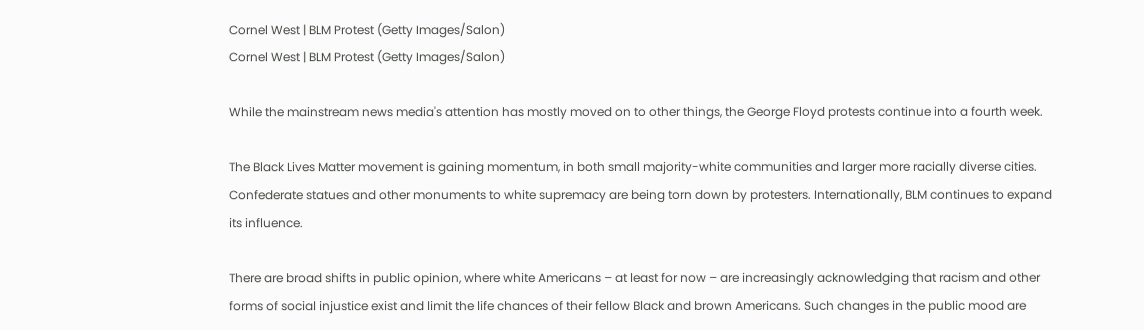Cornel West | BLM Protest (Getty Images/Salon)
Cornel West | BLM Protest (Getty Images/Salon)

While the mainstream news media's attention has mostly moved on to other things, the George Floyd protests continue into a fourth week.

The Black Lives Matter movement is gaining momentum, in both small majority-white communities and larger more racially diverse cities. Confederate statues and other monuments to white supremacy are being torn down by protesters. Internationally, BLM continues to expand its influence.

There are broad shifts in public opinion, where white Americans – at least for now – are increasingly acknowledging that racism and other forms of social injustice exist and limit the life chances of their fellow Black and brown Americans. Such changes in the public mood are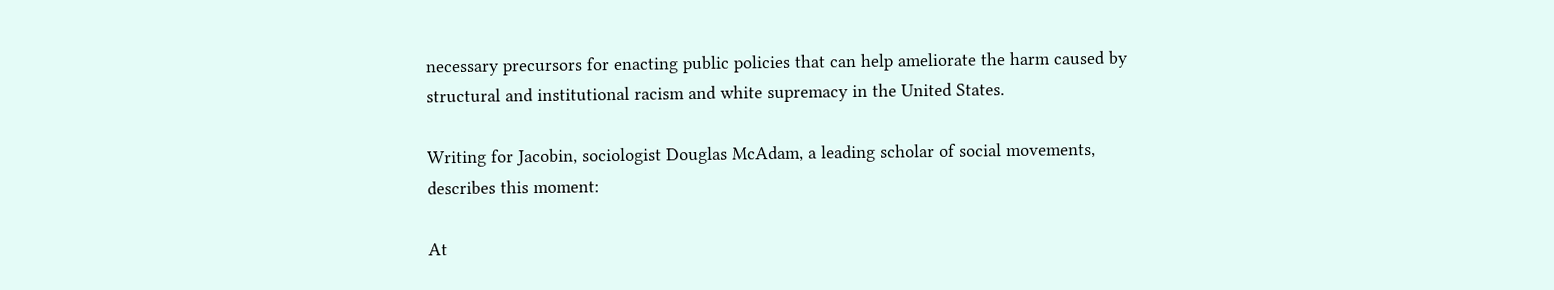necessary precursors for enacting public policies that can help ameliorate the harm caused by structural and institutional racism and white supremacy in the United States.

Writing for Jacobin, sociologist Douglas McAdam, a leading scholar of social movements, describes this moment:

At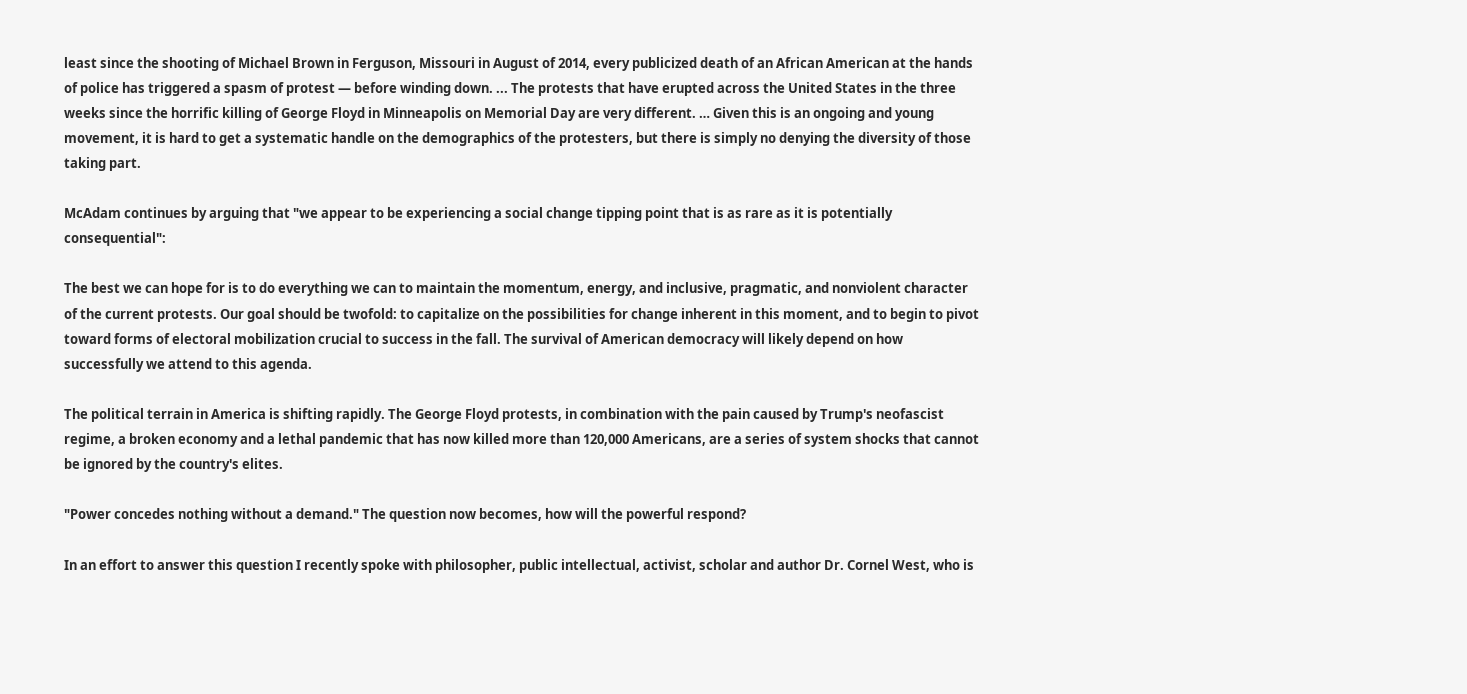least since the shooting of Michael Brown in Ferguson, Missouri in August of 2014, every publicized death of an African American at the hands of police has triggered a spasm of protest — before winding down. ... The protests that have erupted across the United States in the three weeks since the horrific killing of George Floyd in Minneapolis on Memorial Day are very different. … Given this is an ongoing and young movement, it is hard to get a systematic handle on the demographics of the protesters, but there is simply no denying the diversity of those taking part.

McAdam continues by arguing that "we appear to be experiencing a social change tipping point that is as rare as it is potentially consequential":

The best we can hope for is to do everything we can to maintain the momentum, energy, and inclusive, pragmatic, and nonviolent character of the current protests. Our goal should be twofold: to capitalize on the possibilities for change inherent in this moment, and to begin to pivot toward forms of electoral mobilization crucial to success in the fall. The survival of American democracy will likely depend on how successfully we attend to this agenda.

The political terrain in America is shifting rapidly. The George Floyd protests, in combination with the pain caused by Trump's neofascist regime, a broken economy and a lethal pandemic that has now killed more than 120,000 Americans, are a series of system shocks that cannot be ignored by the country's elites.

"Power concedes nothing without a demand." The question now becomes, how will the powerful respond?

In an effort to answer this question I recently spoke with philosopher, public intellectual, activist, scholar and author Dr. Cornel West, who is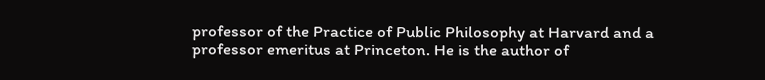professor of the Practice of Public Philosophy at Harvard and a professor emeritus at Princeton. He is the author of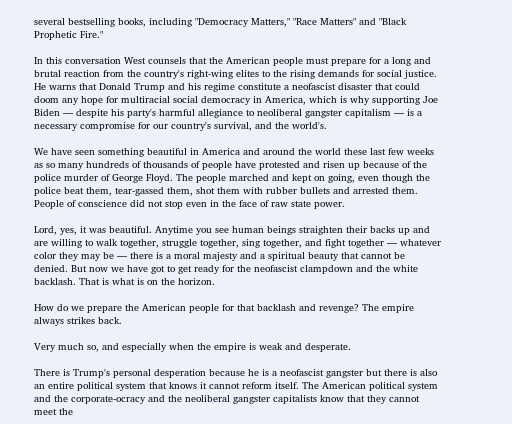several bestselling books, including "Democracy Matters," "Race Matters" and "Black Prophetic Fire."

In this conversation West counsels that the American people must prepare for a long and brutal reaction from the country's right-wing elites to the rising demands for social justice. He warns that Donald Trump and his regime constitute a neofascist disaster that could doom any hope for multiracial social democracy in America, which is why supporting Joe Biden — despite his party's harmful allegiance to neoliberal gangster capitalism — is a necessary compromise for our country's survival, and the world's.

We have seen something beautiful in America and around the world these last few weeks as so many hundreds of thousands of people have protested and risen up because of the police murder of George Floyd. The people marched and kept on going, even though the police beat them, tear-gassed them, shot them with rubber bullets and arrested them. People of conscience did not stop even in the face of raw state power.

Lord, yes, it was beautiful. Anytime you see human beings straighten their backs up and are willing to walk together, struggle together, sing together, and fight together — whatever color they may be — there is a moral majesty and a spiritual beauty that cannot be denied. But now we have got to get ready for the neofascist clampdown and the white backlash. That is what is on the horizon.

How do we prepare the American people for that backlash and revenge? The empire always strikes back.

Very much so, and especially when the empire is weak and desperate.

There is Trump's personal desperation because he is a neofascist gangster but there is also an entire political system that knows it cannot reform itself. The American political system and the corporate-ocracy and the neoliberal gangster capitalists know that they cannot meet the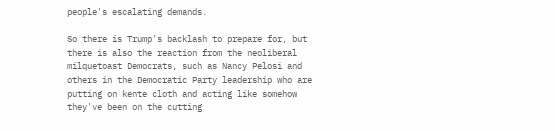people's escalating demands.

So there is Trump's backlash to prepare for, but there is also the reaction from the neoliberal milquetoast Democrats, such as Nancy Pelosi and others in the Democratic Party leadership who are putting on kente cloth and acting like somehow they've been on the cutting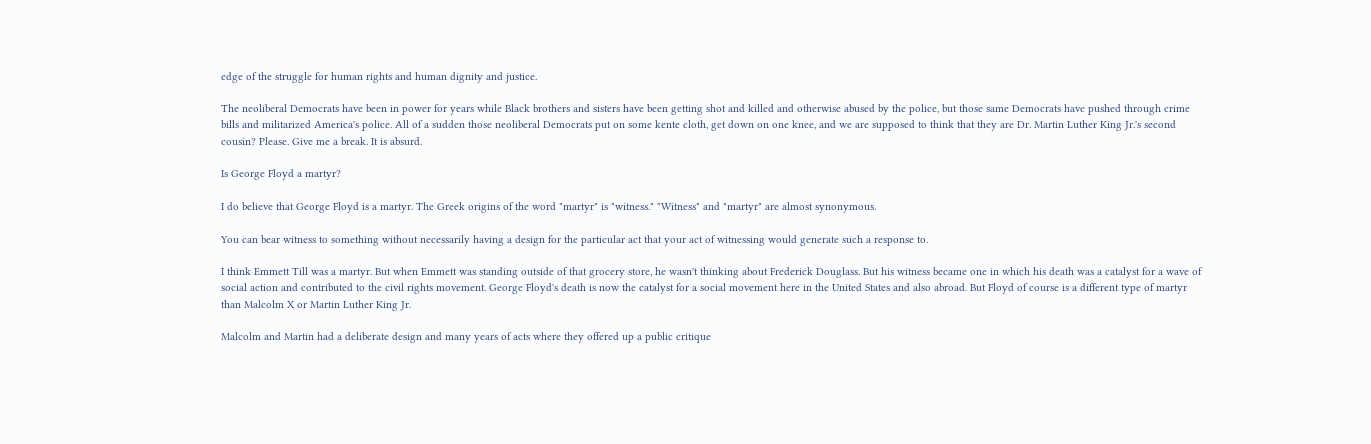edge of the struggle for human rights and human dignity and justice.

The neoliberal Democrats have been in power for years while Black brothers and sisters have been getting shot and killed and otherwise abused by the police, but those same Democrats have pushed through crime bills and militarized America's police. All of a sudden those neoliberal Democrats put on some kente cloth, get down on one knee, and we are supposed to think that they are Dr. Martin Luther King Jr.'s second cousin? Please. Give me a break. It is absurd.

Is George Floyd a martyr?

I do believe that George Floyd is a martyr. The Greek origins of the word "martyr" is "witness." "Witness" and "martyr" are almost synonymous.

You can bear witness to something without necessarily having a design for the particular act that your act of witnessing would generate such a response to.

I think Emmett Till was a martyr. But when Emmett was standing outside of that grocery store, he wasn't thinking about Frederick Douglass. But his witness became one in which his death was a catalyst for a wave of social action and contributed to the civil rights movement. George Floyd's death is now the catalyst for a social movement here in the United States and also abroad. But Floyd of course is a different type of martyr than Malcolm X or Martin Luther King Jr.

Malcolm and Martin had a deliberate design and many years of acts where they offered up a public critique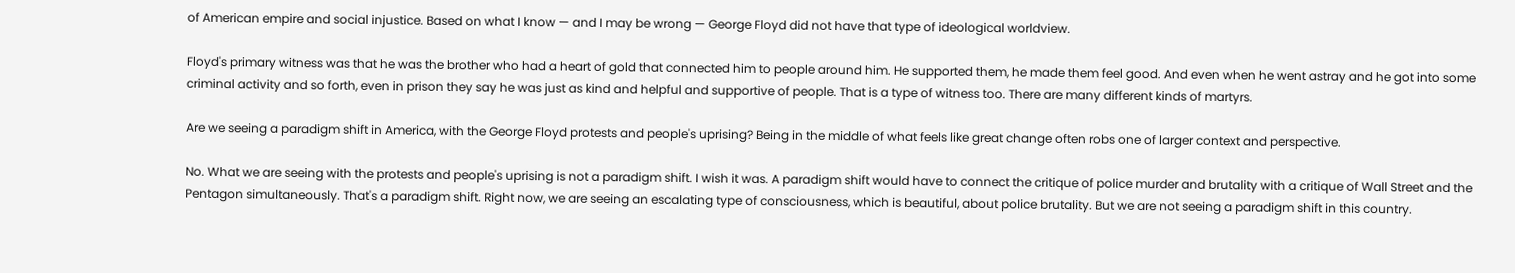of American empire and social injustice. Based on what I know — and I may be wrong — George Floyd did not have that type of ideological worldview.

Floyd's primary witness was that he was the brother who had a heart of gold that connected him to people around him. He supported them, he made them feel good. And even when he went astray and he got into some criminal activity and so forth, even in prison they say he was just as kind and helpful and supportive of people. That is a type of witness too. There are many different kinds of martyrs.

Are we seeing a paradigm shift in America, with the George Floyd protests and people's uprising? Being in the middle of what feels like great change often robs one of larger context and perspective.

No. What we are seeing with the protests and people's uprising is not a paradigm shift. I wish it was. A paradigm shift would have to connect the critique of police murder and brutality with a critique of Wall Street and the Pentagon simultaneously. That's a paradigm shift. Right now, we are seeing an escalating type of consciousness, which is beautiful, about police brutality. But we are not seeing a paradigm shift in this country.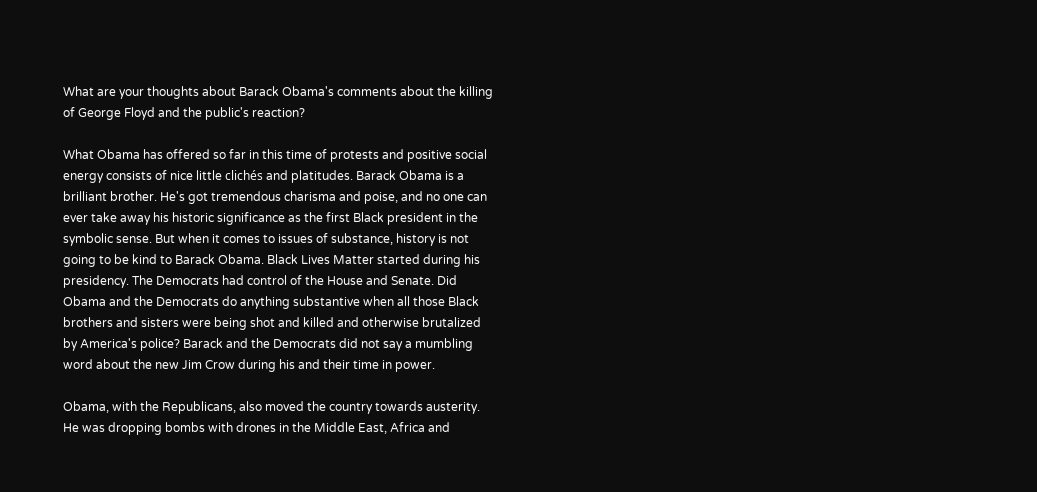What are your thoughts about Barack Obama's comments about the killing of George Floyd and the public's reaction?

What Obama has offered so far in this time of protests and positive social energy consists of nice little clichés and platitudes. Barack Obama is a brilliant brother. He's got tremendous charisma and poise, and no one can ever take away his historic significance as the first Black president in the symbolic sense. But when it comes to issues of substance, history is not going to be kind to Barack Obama. Black Lives Matter started during his presidency. The Democrats had control of the House and Senate. Did Obama and the Democrats do anything substantive when all those Black brothers and sisters were being shot and killed and otherwise brutalized by America's police? Barack and the Democrats did not say a mumbling word about the new Jim Crow during his and their time in power.

Obama, with the Republicans, also moved the country towards austerity. He was dropping bombs with drones in the Middle East, Africa and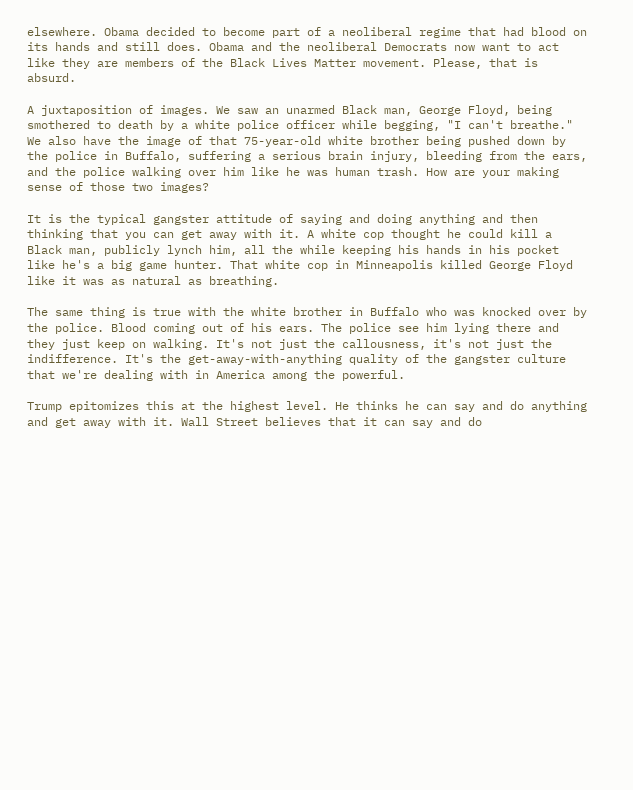elsewhere. Obama decided to become part of a neoliberal regime that had blood on its hands and still does. Obama and the neoliberal Democrats now want to act like they are members of the Black Lives Matter movement. Please, that is absurd.

A juxtaposition of images. We saw an unarmed Black man, George Floyd, being smothered to death by a white police officer while begging, "I can't breathe." We also have the image of that 75-year-old white brother being pushed down by the police in Buffalo, suffering a serious brain injury, bleeding from the ears, and the police walking over him like he was human trash. How are your making sense of those two images?

It is the typical gangster attitude of saying and doing anything and then thinking that you can get away with it. A white cop thought he could kill a Black man, publicly lynch him, all the while keeping his hands in his pocket like he's a big game hunter. That white cop in Minneapolis killed George Floyd like it was as natural as breathing.

The same thing is true with the white brother in Buffalo who was knocked over by the police. Blood coming out of his ears. The police see him lying there and they just keep on walking. It's not just the callousness, it's not just the indifference. It's the get-away-with-anything quality of the gangster culture that we're dealing with in America among the powerful.

Trump epitomizes this at the highest level. He thinks he can say and do anything and get away with it. Wall Street believes that it can say and do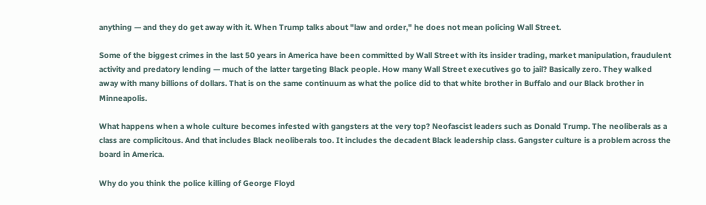anything — and they do get away with it. When Trump talks about "law and order," he does not mean policing Wall Street.

Some of the biggest crimes in the last 50 years in America have been committed by Wall Street with its insider trading, market manipulation, fraudulent activity and predatory lending — much of the latter targeting Black people. How many Wall Street executives go to jail? Basically zero. They walked away with many billions of dollars. That is on the same continuum as what the police did to that white brother in Buffalo and our Black brother in Minneapolis.

What happens when a whole culture becomes infested with gangsters at the very top? Neofascist leaders such as Donald Trump. The neoliberals as a class are complicitous. And that includes Black neoliberals too. It includes the decadent Black leadership class. Gangster culture is a problem across the board in America.

Why do you think the police killing of George Floyd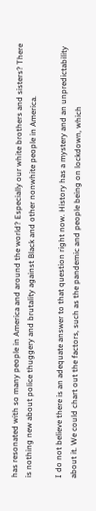has resonated with so many people in America and around the world? Especially our white brothers and sisters? There is nothing new about police thuggery and brutality against Black and other nonwhite people in America.

I do not believe there is an adequate answer to that question right now. History has a mystery and an unpredictability about it. We could chart out the factors, such as the pandemic and people being on lockdown, which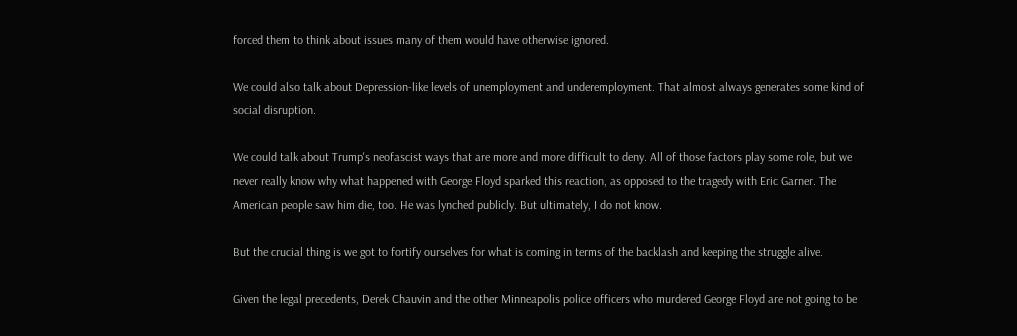forced them to think about issues many of them would have otherwise ignored.

We could also talk about Depression-like levels of unemployment and underemployment. That almost always generates some kind of social disruption.

We could talk about Trump's neofascist ways that are more and more difficult to deny. All of those factors play some role, but we never really know why what happened with George Floyd sparked this reaction, as opposed to the tragedy with Eric Garner. The American people saw him die, too. He was lynched publicly. But ultimately, I do not know.

But the crucial thing is we got to fortify ourselves for what is coming in terms of the backlash and keeping the struggle alive.

Given the legal precedents, Derek Chauvin and the other Minneapolis police officers who murdered George Floyd are not going to be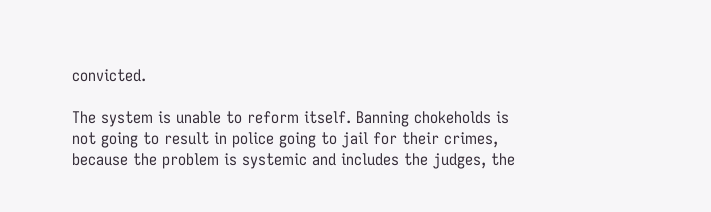convicted.

The system is unable to reform itself. Banning chokeholds is not going to result in police going to jail for their crimes, because the problem is systemic and includes the judges, the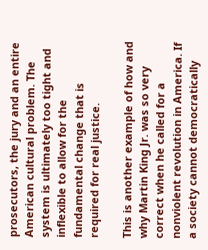prosecutors, the jury and an entire American cultural problem. The system is ultimately too tight and inflexible to allow for the fundamental change that is required for real justice.

This is another example of how and why Martin King Jr. was so very correct when he called for a nonviolent revolution in America. If a society cannot democratically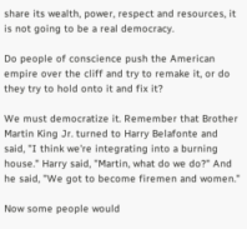share its wealth, power, respect and resources, it is not going to be a real democracy.

Do people of conscience push the American empire over the cliff and try to remake it, or do they try to hold onto it and fix it?

We must democratize it. Remember that Brother Martin King Jr. turned to Harry Belafonte and said, "I think we're integrating into a burning house." Harry said, "Martin, what do we do?" And he said, "We got to become firemen and women."

Now some people would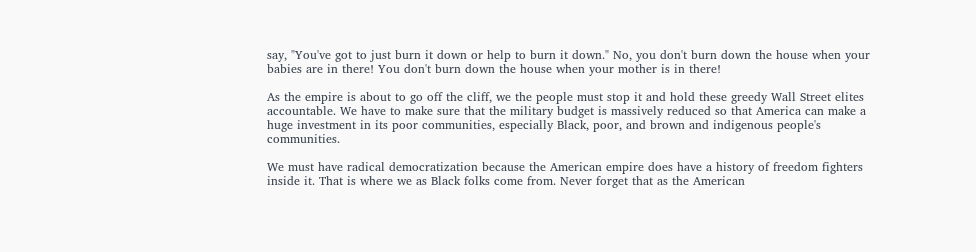say, "You've got to just burn it down or help to burn it down." No, you don't burn down the house when your babies are in there! You don't burn down the house when your mother is in there!

As the empire is about to go off the cliff, we the people must stop it and hold these greedy Wall Street elites accountable. We have to make sure that the military budget is massively reduced so that America can make a huge investment in its poor communities, especially Black, poor, and brown and indigenous people's communities.

We must have radical democratization because the American empire does have a history of freedom fighters inside it. That is where we as Black folks come from. Never forget that as the American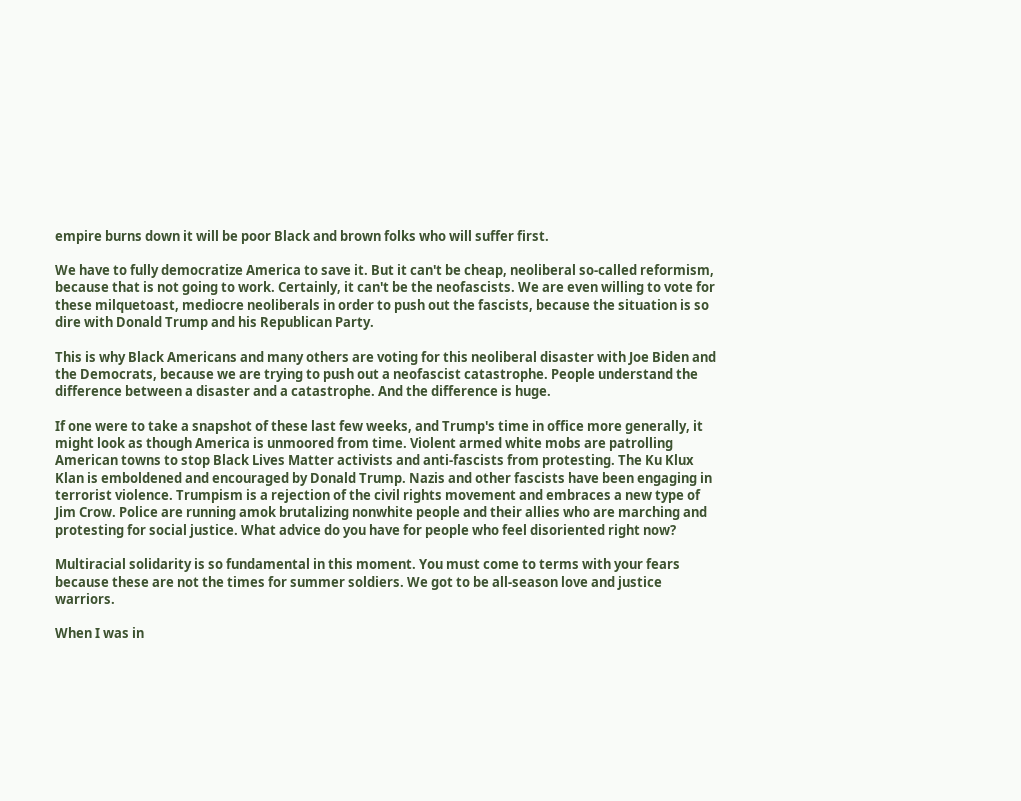empire burns down it will be poor Black and brown folks who will suffer first.

We have to fully democratize America to save it. But it can't be cheap, neoliberal so-called reformism, because that is not going to work. Certainly, it can't be the neofascists. We are even willing to vote for these milquetoast, mediocre neoliberals in order to push out the fascists, because the situation is so dire with Donald Trump and his Republican Party.

This is why Black Americans and many others are voting for this neoliberal disaster with Joe Biden and the Democrats, because we are trying to push out a neofascist catastrophe. People understand the difference between a disaster and a catastrophe. And the difference is huge.

If one were to take a snapshot of these last few weeks, and Trump's time in office more generally, it might look as though America is unmoored from time. Violent armed white mobs are patrolling American towns to stop Black Lives Matter activists and anti-fascists from protesting. The Ku Klux Klan is emboldened and encouraged by Donald Trump. Nazis and other fascists have been engaging in terrorist violence. Trumpism is a rejection of the civil rights movement and embraces a new type of Jim Crow. Police are running amok brutalizing nonwhite people and their allies who are marching and protesting for social justice. What advice do you have for people who feel disoriented right now?

Multiracial solidarity is so fundamental in this moment. You must come to terms with your fears because these are not the times for summer soldiers. We got to be all-season love and justice warriors.

When I was in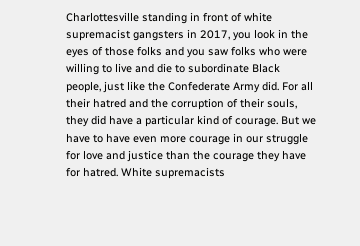Charlottesville standing in front of white supremacist gangsters in 2017, you look in the eyes of those folks and you saw folks who were willing to live and die to subordinate Black people, just like the Confederate Army did. For all their hatred and the corruption of their souls, they did have a particular kind of courage. But we have to have even more courage in our struggle for love and justice than the courage they have for hatred. White supremacists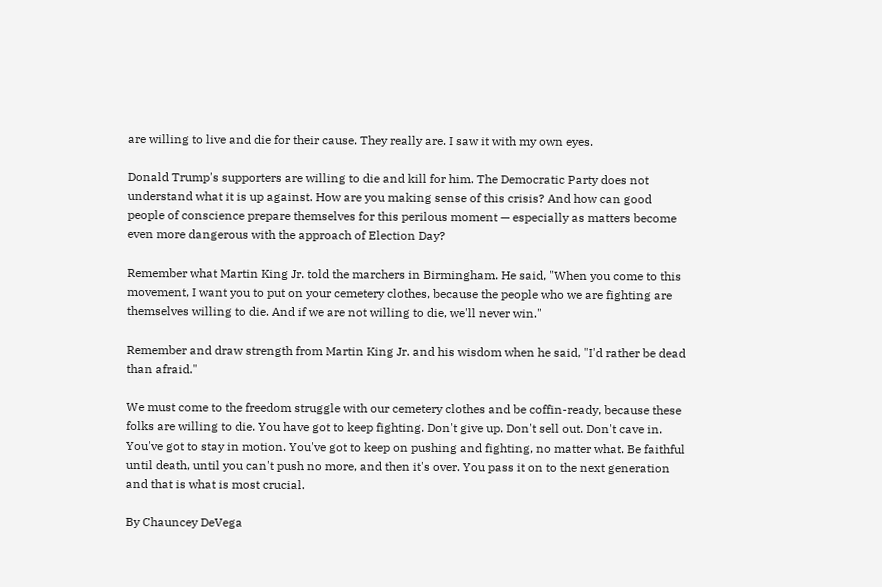are willing to live and die for their cause. They really are. I saw it with my own eyes.

Donald Trump's supporters are willing to die and kill for him. The Democratic Party does not understand what it is up against. How are you making sense of this crisis? And how can good people of conscience prepare themselves for this perilous moment — especially as matters become even more dangerous with the approach of Election Day?

Remember what Martin King Jr. told the marchers in Birmingham. He said, "When you come to this movement, I want you to put on your cemetery clothes, because the people who we are fighting are themselves willing to die. And if we are not willing to die, we'll never win."

Remember and draw strength from Martin King Jr. and his wisdom when he said, "I'd rather be dead than afraid."

We must come to the freedom struggle with our cemetery clothes and be coffin-ready, because these folks are willing to die. You have got to keep fighting. Don't give up. Don't sell out. Don't cave in. You've got to stay in motion. You've got to keep on pushing and fighting, no matter what. Be faithful until death, until you can't push no more, and then it's over. You pass it on to the next generation and that is what is most crucial.

By Chauncey DeVega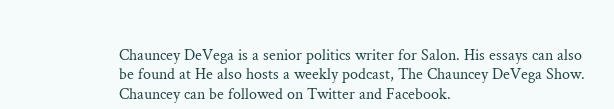Chauncey DeVega is a senior politics writer for Salon. His essays can also be found at He also hosts a weekly podcast, The Chauncey DeVega Show. Chauncey can be followed on Twitter and Facebook.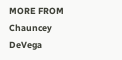MORE FROM Chauncey DeVega